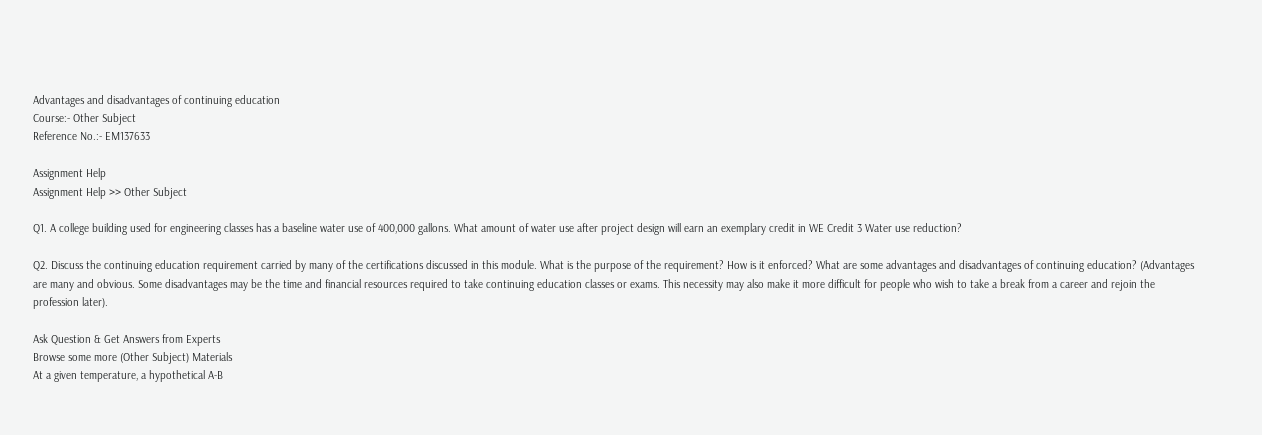Advantages and disadvantages of continuing education
Course:- Other Subject
Reference No.:- EM137633

Assignment Help
Assignment Help >> Other Subject

Q1. A college building used for engineering classes has a baseline water use of 400,000 gallons. What amount of water use after project design will earn an exemplary credit in WE Credit 3 Water use reduction?

Q2. Discuss the continuing education requirement carried by many of the certifications discussed in this module. What is the purpose of the requirement? How is it enforced? What are some advantages and disadvantages of continuing education? (Advantages are many and obvious. Some disadvantages may be the time and financial resources required to take continuing education classes or exams. This necessity may also make it more difficult for people who wish to take a break from a career and rejoin the profession later).

Ask Question & Get Answers from Experts
Browse some more (Other Subject) Materials
At a given temperature, a hypothetical A-B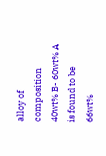alloy of composition 40wt% B- 60wt% A is found to be 66wt%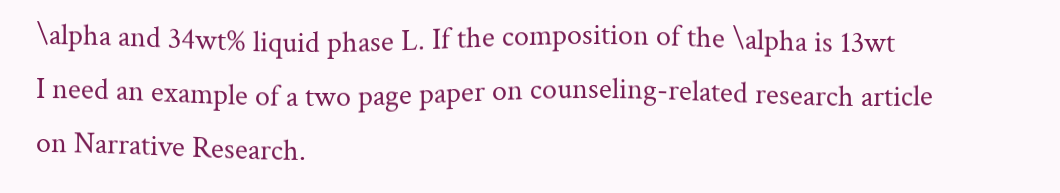\alpha and 34wt% liquid phase L. If the composition of the \alpha is 13wt
I need an example of a two page paper on counseling-related research article on Narrative Research.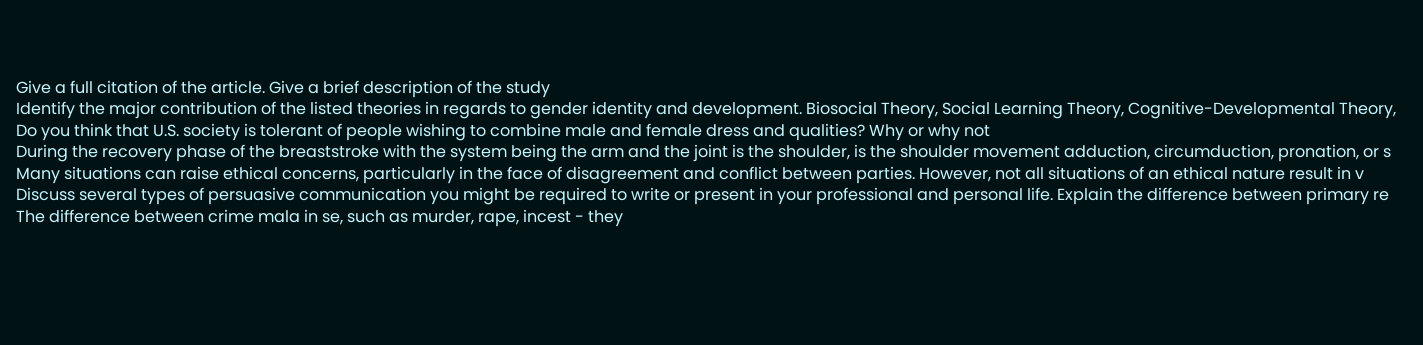Give a full citation of the article. Give a brief description of the study
Identify the major contribution of the listed theories in regards to gender identity and development. Biosocial Theory, Social Learning Theory, Cognitive-Developmental Theory,
Do you think that U.S. society is tolerant of people wishing to combine male and female dress and qualities? Why or why not
During the recovery phase of the breaststroke with the system being the arm and the joint is the shoulder, is the shoulder movement adduction, circumduction, pronation, or s
Many situations can raise ethical concerns, particularly in the face of disagreement and conflict between parties. However, not all situations of an ethical nature result in v
Discuss several types of persuasive communication you might be required to write or present in your professional and personal life. Explain the difference between primary re
The difference between crime mala in se, such as murder, rape, incest - they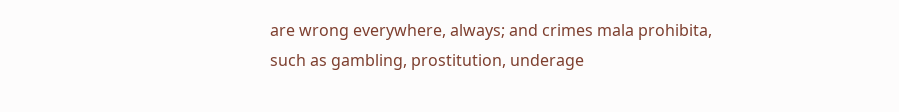are wrong everywhere, always; and crimes mala prohibita, such as gambling, prostitution, underage